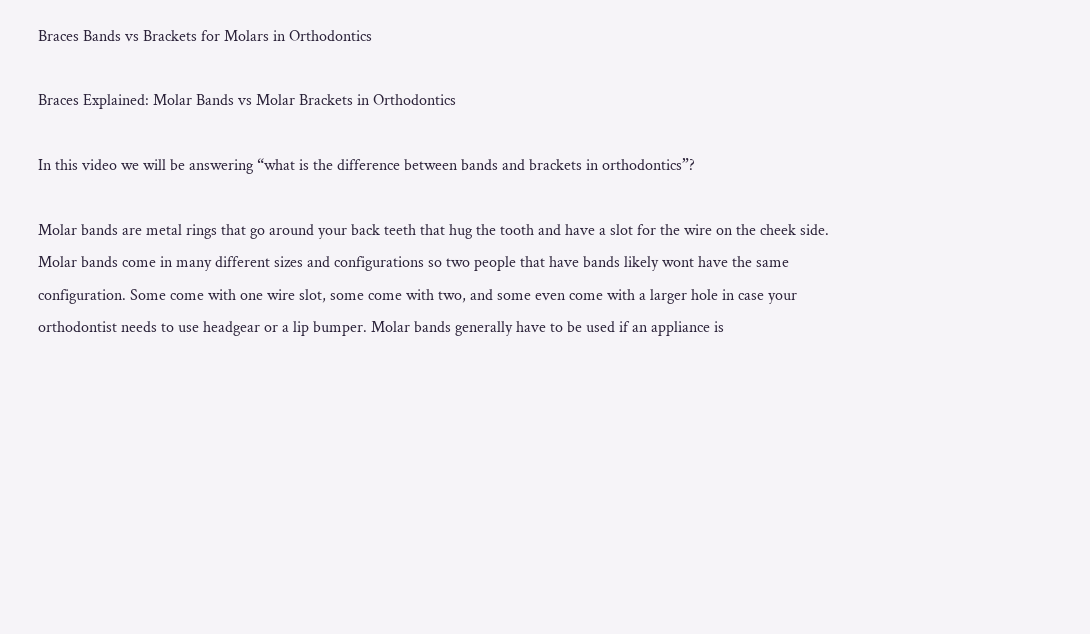Braces Bands vs Brackets for Molars in Orthodontics

Braces Explained: Molar Bands vs Molar Brackets in Orthodontics

In this video we will be answering “what is the difference between bands and brackets in orthodontics”?

Molar bands are metal rings that go around your back teeth that hug the tooth and have a slot for the wire on the cheek side. Molar bands come in many different sizes and configurations so two people that have bands likely wont have the same configuration. Some come with one wire slot, some come with two, and some even come with a larger hole in case your orthodontist needs to use headgear or a lip bumper. Molar bands generally have to be used if an appliance is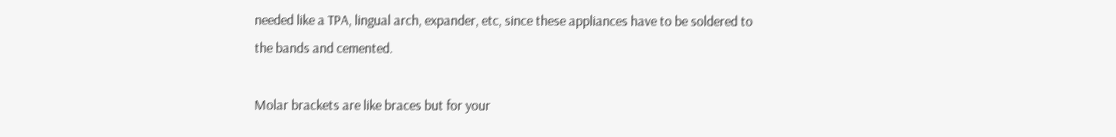needed like a TPA, lingual arch, expander, etc, since these appliances have to be soldered to the bands and cemented.

Molar brackets are like braces but for your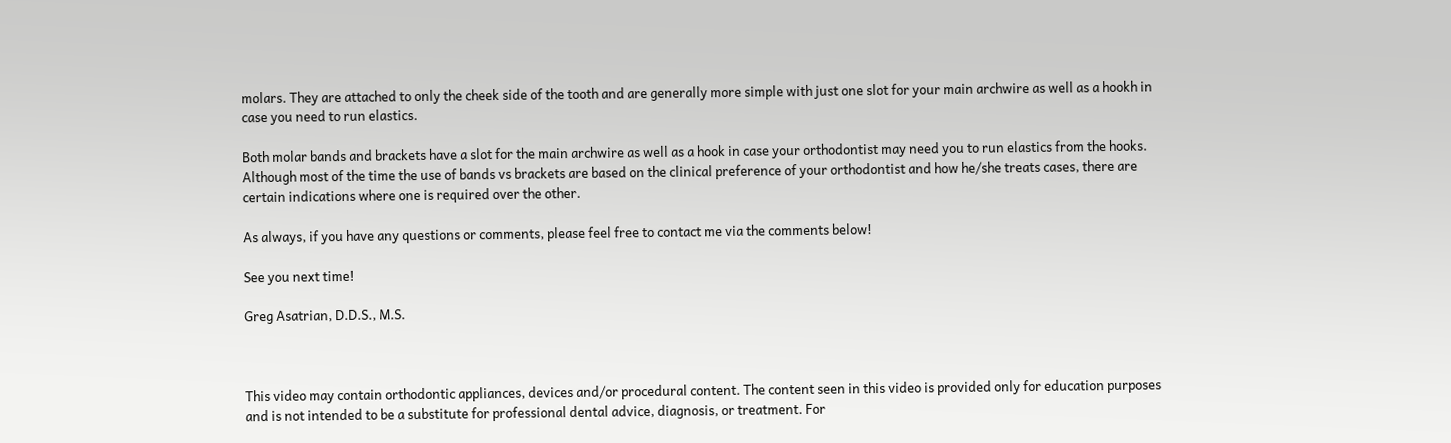molars. They are attached to only the cheek side of the tooth and are generally more simple with just one slot for your main archwire as well as a hookh in case you need to run elastics.

Both molar bands and brackets have a slot for the main archwire as well as a hook in case your orthodontist may need you to run elastics from the hooks. Although most of the time the use of bands vs brackets are based on the clinical preference of your orthodontist and how he/she treats cases, there are certain indications where one is required over the other.

As always, if you have any questions or comments, please feel free to contact me via the comments below!

See you next time!

Greg Asatrian, D.D.S., M.S.



This video may contain orthodontic appliances, devices and/or procedural content. The content seen in this video is provided only for education purposes and is not intended to be a substitute for professional dental advice, diagnosis, or treatment. For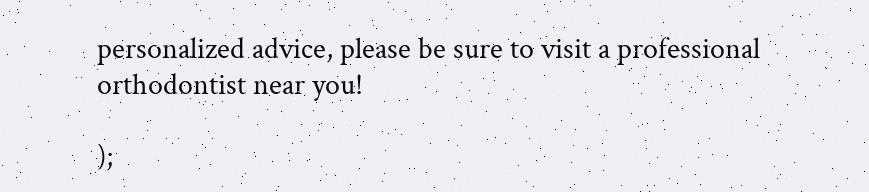personalized advice, please be sure to visit a professional orthodontist near you!

);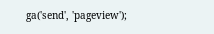ga('send', 'pageview');